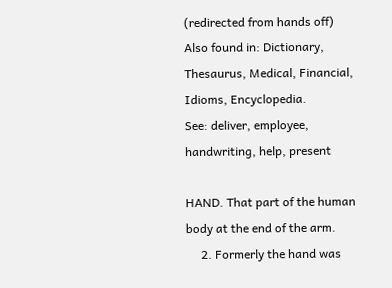(redirected from hands off)
Also found in: Dictionary, Thesaurus, Medical, Financial, Idioms, Encyclopedia.
See: deliver, employee, handwriting, help, present

HAND. That part of the human body at the end of the arm.
     2. Formerly the hand was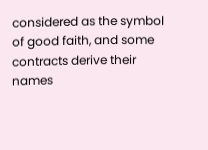considered as the symbol of good faith, and some contracts derive their names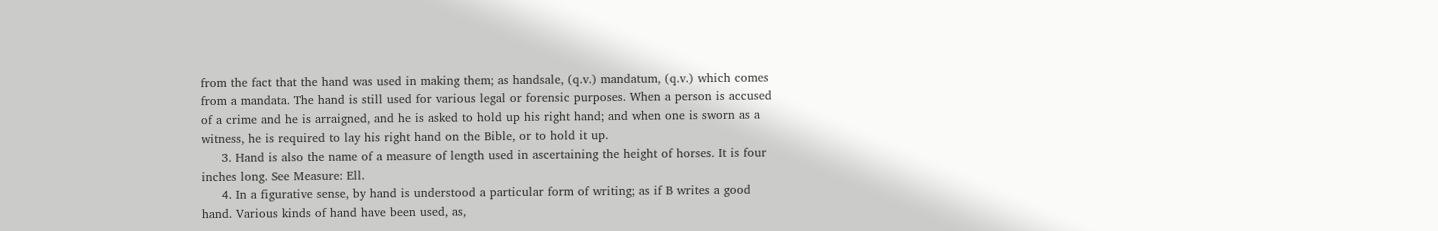from the fact that the hand was used in making them; as handsale, (q.v.) mandatum, (q.v.) which comes from a mandata. The hand is still used for various legal or forensic purposes. When a person is accused of a crime and he is arraigned, and he is asked to hold up his right hand; and when one is sworn as a witness, he is required to lay his right hand on the Bible, or to hold it up.
     3. Hand is also the name of a measure of length used in ascertaining the height of horses. It is four inches long. See Measure: Ell.
     4. In a figurative sense, by hand is understood a particular form of writing; as if B writes a good hand. Various kinds of hand have been used, as,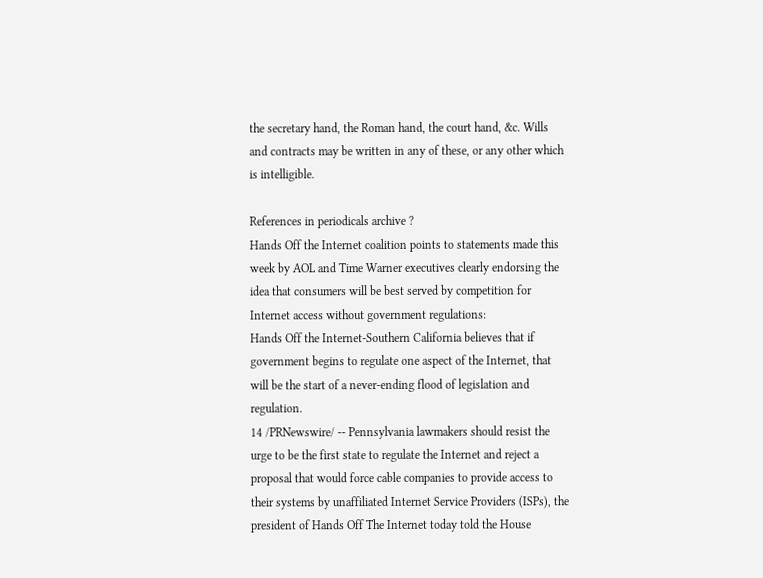the secretary hand, the Roman hand, the court hand, &c. Wills and contracts may be written in any of these, or any other which is intelligible.

References in periodicals archive ?
Hands Off the Internet coalition points to statements made this week by AOL and Time Warner executives clearly endorsing the idea that consumers will be best served by competition for Internet access without government regulations:
Hands Off the Internet-Southern California believes that if government begins to regulate one aspect of the Internet, that will be the start of a never-ending flood of legislation and regulation.
14 /PRNewswire/ -- Pennsylvania lawmakers should resist the urge to be the first state to regulate the Internet and reject a proposal that would force cable companies to provide access to their systems by unaffiliated Internet Service Providers (ISPs), the president of Hands Off The Internet today told the House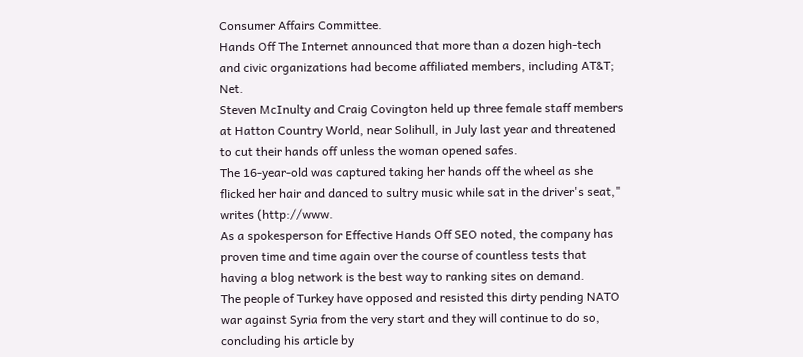Consumer Affairs Committee.
Hands Off The Internet announced that more than a dozen high-tech and civic organizations had become affiliated members, including AT&T; Net.
Steven McInulty and Craig Covington held up three female staff members at Hatton Country World, near Solihull, in July last year and threatened to cut their hands off unless the woman opened safes.
The 16-year-old was captured taking her hands off the wheel as she flicked her hair and danced to sultry music while sat in the driver's seat," writes (http://www.
As a spokesperson for Effective Hands Off SEO noted, the company has proven time and time again over the course of countless tests that having a blog network is the best way to ranking sites on demand.
The people of Turkey have opposed and resisted this dirty pending NATO war against Syria from the very start and they will continue to do so, concluding his article by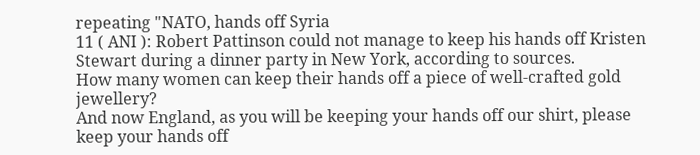repeating "NATO, hands off Syria
11 ( ANI ): Robert Pattinson could not manage to keep his hands off Kristen Stewart during a dinner party in New York, according to sources.
How many women can keep their hands off a piece of well-crafted gold jewellery?
And now England, as you will be keeping your hands off our shirt, please keep your hands off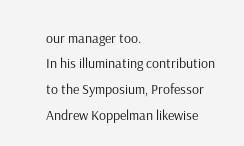our manager too.
In his illuminating contribution to the Symposium, Professor Andrew Koppelman likewise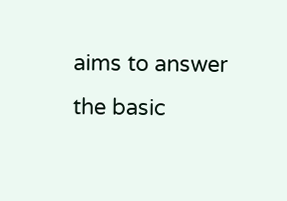aims to answer the basic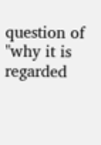question of "why it is regarded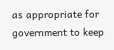as appropriate for government to keep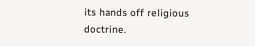its hands off religious doctrine.